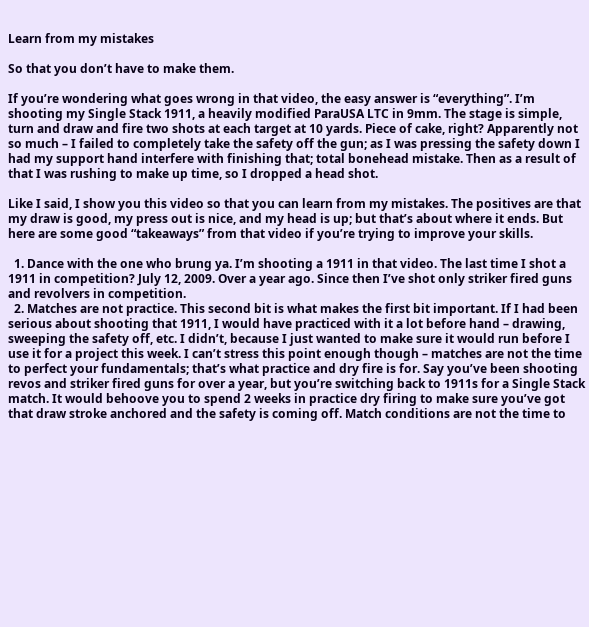Learn from my mistakes

So that you don’t have to make them.

If you’re wondering what goes wrong in that video, the easy answer is “everything”. I’m shooting my Single Stack 1911, a heavily modified ParaUSA LTC in 9mm. The stage is simple, turn and draw and fire two shots at each target at 10 yards. Piece of cake, right? Apparently not so much – I failed to completely take the safety off the gun; as I was pressing the safety down I had my support hand interfere with finishing that; total bonehead mistake. Then as a result of that I was rushing to make up time, so I dropped a head shot.

Like I said, I show you this video so that you can learn from my mistakes. The positives are that my draw is good, my press out is nice, and my head is up; but that’s about where it ends. But here are some good “takeaways” from that video if you’re trying to improve your skills.

  1. Dance with the one who brung ya. I’m shooting a 1911 in that video. The last time I shot a 1911 in competition? July 12, 2009. Over a year ago. Since then I’ve shot only striker fired guns and revolvers in competition.
  2. Matches are not practice. This second bit is what makes the first bit important. If I had been serious about shooting that 1911, I would have practiced with it a lot before hand – drawing, sweeping the safety off, etc. I didn’t, because I just wanted to make sure it would run before I use it for a project this week. I can’t stress this point enough though – matches are not the time to perfect your fundamentals; that’s what practice and dry fire is for. Say you’ve been shooting revos and striker fired guns for over a year, but you’re switching back to 1911s for a Single Stack match. It would behoove you to spend 2 weeks in practice dry firing to make sure you’ve got that draw stroke anchored and the safety is coming off. Match conditions are not the time to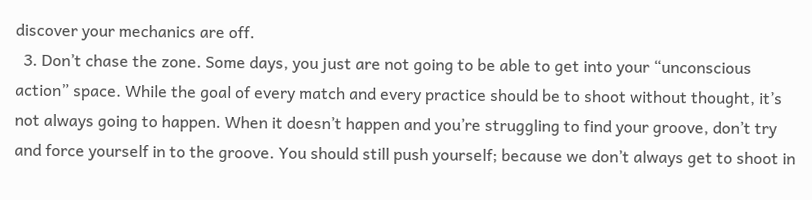discover your mechanics are off.
  3. Don’t chase the zone. Some days, you just are not going to be able to get into your “unconscious action” space. While the goal of every match and every practice should be to shoot without thought, it’s not always going to happen. When it doesn’t happen and you’re struggling to find your groove, don’t try and force yourself in to the groove. You should still push yourself; because we don’t always get to shoot in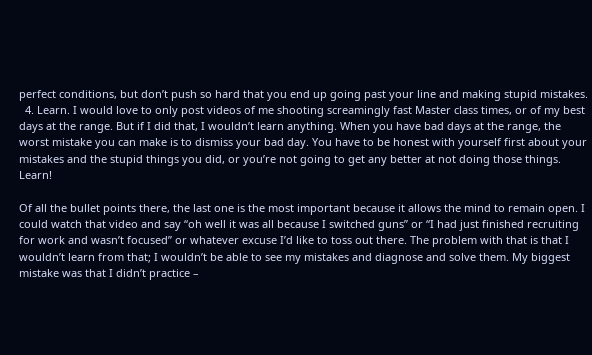perfect conditions, but don’t push so hard that you end up going past your line and making stupid mistakes.
  4. Learn. I would love to only post videos of me shooting screamingly fast Master class times, or of my best days at the range. But if I did that, I wouldn’t learn anything. When you have bad days at the range, the worst mistake you can make is to dismiss your bad day. You have to be honest with yourself first about your mistakes and the stupid things you did, or you’re not going to get any better at not doing those things. Learn!

Of all the bullet points there, the last one is the most important because it allows the mind to remain open. I could watch that video and say “oh well it was all because I switched guns” or “I had just finished recruiting for work and wasn’t focused” or whatever excuse I’d like to toss out there. The problem with that is that I wouldn’t learn from that; I wouldn’t be able to see my mistakes and diagnose and solve them. My biggest mistake was that I didn’t practice –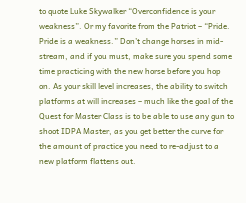to quote Luke Skywalker “Overconfidence is your weakness”. Or my favorite from the Patriot – “Pride. Pride is a weakness.” Don’t change horses in mid-stream, and if you must, make sure you spend some time practicing with the new horse before you hop on. As your skill level increases, the ability to switch platforms at will increases – much like the goal of the Quest for Master Class is to be able to use any gun to shoot IDPA Master, as you get better the curve for the amount of practice you need to re-adjust to a new platform flattens out.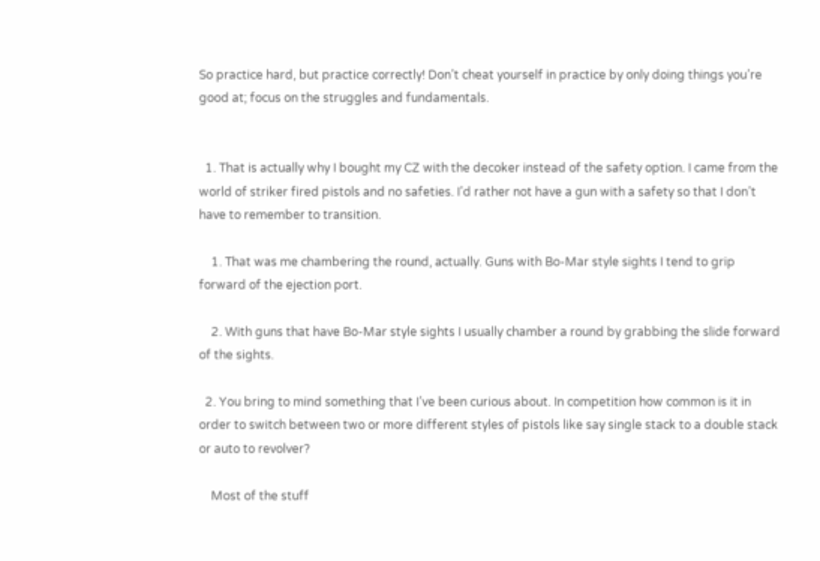So practice hard, but practice correctly! Don’t cheat yourself in practice by only doing things you’re good at; focus on the struggles and fundamentals.


  1. That is actually why I bought my CZ with the decoker instead of the safety option. I came from the world of striker fired pistols and no safeties. I’d rather not have a gun with a safety so that I don’t have to remember to transition.

    1. That was me chambering the round, actually. Guns with Bo-Mar style sights I tend to grip forward of the ejection port.

    2. With guns that have Bo-Mar style sights I usually chamber a round by grabbing the slide forward of the sights.

  2. You bring to mind something that I’ve been curious about. In competition how common is it in order to switch between two or more different styles of pistols like say single stack to a double stack or auto to revolver?

    Most of the stuff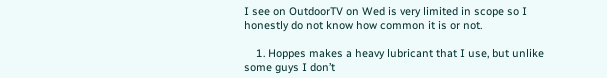I see on OutdoorTV on Wed is very limited in scope so I honestly do not know how common it is or not.

    1. Hoppes makes a heavy lubricant that I use, but unlike some guys I don’t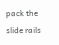pack the slide rails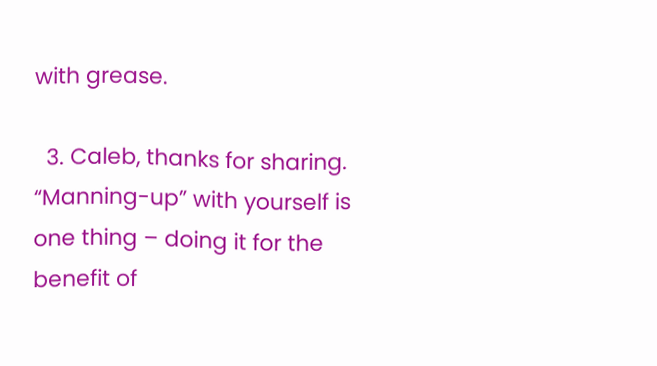with grease.

  3. Caleb, thanks for sharing. “Manning-up” with yourself is one thing – doing it for the benefit of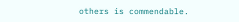others is commendable.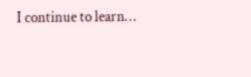I continue to learn…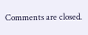Comments are closed.